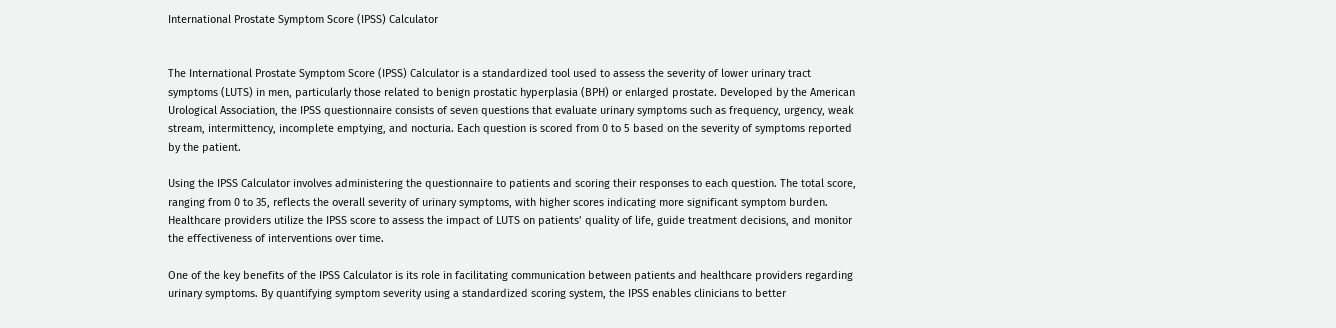International Prostate Symptom Score (IPSS) Calculator


The International Prostate Symptom Score (IPSS) Calculator is a standardized tool used to assess the severity of lower urinary tract symptoms (LUTS) in men, particularly those related to benign prostatic hyperplasia (BPH) or enlarged prostate. Developed by the American Urological Association, the IPSS questionnaire consists of seven questions that evaluate urinary symptoms such as frequency, urgency, weak stream, intermittency, incomplete emptying, and nocturia. Each question is scored from 0 to 5 based on the severity of symptoms reported by the patient.

Using the IPSS Calculator involves administering the questionnaire to patients and scoring their responses to each question. The total score, ranging from 0 to 35, reflects the overall severity of urinary symptoms, with higher scores indicating more significant symptom burden. Healthcare providers utilize the IPSS score to assess the impact of LUTS on patients’ quality of life, guide treatment decisions, and monitor the effectiveness of interventions over time.

One of the key benefits of the IPSS Calculator is its role in facilitating communication between patients and healthcare providers regarding urinary symptoms. By quantifying symptom severity using a standardized scoring system, the IPSS enables clinicians to better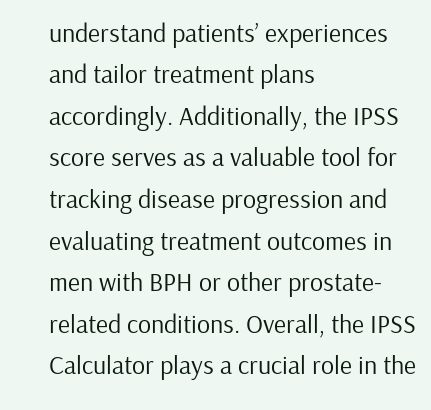understand patients’ experiences and tailor treatment plans accordingly. Additionally, the IPSS score serves as a valuable tool for tracking disease progression and evaluating treatment outcomes in men with BPH or other prostate-related conditions. Overall, the IPSS Calculator plays a crucial role in the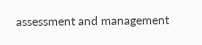assessment and management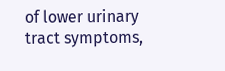of lower urinary tract symptoms,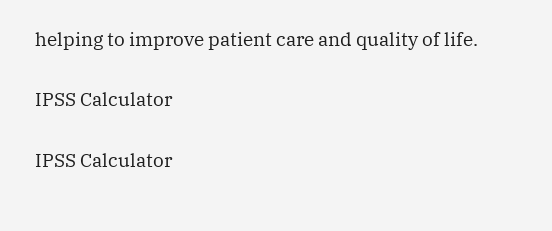helping to improve patient care and quality of life.

IPSS Calculator

IPSS Calculator